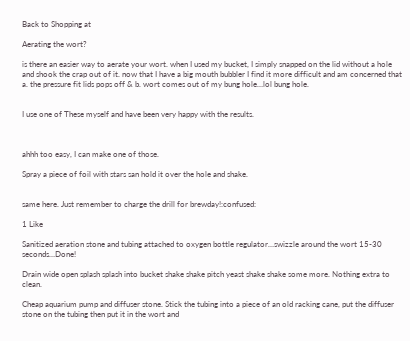Back to Shopping at

Aerating the wort?

is there an easier way to aerate your wort. when I used my bucket, I simply snapped on the lid without a hole and shook the crap out of it. now that I have a big mouth bubbler I find it more difficult and am concerned that a. the pressure fit lids pops off & b. wort comes out of my bung hole…lol bung hole.


I use one of These myself and have been very happy with the results.



ahhh too easy, I can make one of those.

Spray a piece of foil with stars san hold it over the hole and shake.


same here. Just remember to charge the drill for brewday!:confused:

1 Like

Sanitized aeration stone and tubing attached to oxygen bottle regulator…swizzle around the wort 15-30 seconds…Done!

Drain wide open splash splash into bucket shake shake pitch yeast shake shake some more. Nothing extra to clean.

Cheap aquarium pump and diffuser stone. Stick the tubing into a piece of an old racking cane, put the diffuser stone on the tubing then put it in the wort and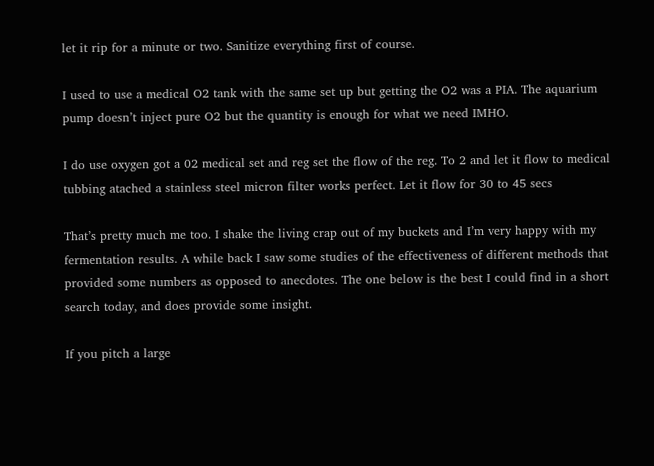let it rip for a minute or two. Sanitize everything first of course.

I used to use a medical O2 tank with the same set up but getting the O2 was a PIA. The aquarium pump doesn’t inject pure O2 but the quantity is enough for what we need IMHO.

I do use oxygen got a 02 medical set and reg set the flow of the reg. To 2 and let it flow to medical tubbing atached a stainless steel micron filter works perfect. Let it flow for 30 to 45 secs

That’s pretty much me too. I shake the living crap out of my buckets and I’m very happy with my fermentation results. A while back I saw some studies of the effectiveness of different methods that provided some numbers as opposed to anecdotes. The one below is the best I could find in a short search today, and does provide some insight.

If you pitch a large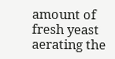amount of fresh yeast aerating the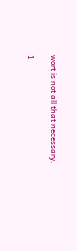wort is not all that necessary.

1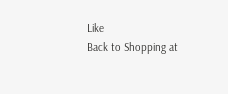Like
Back to Shopping at